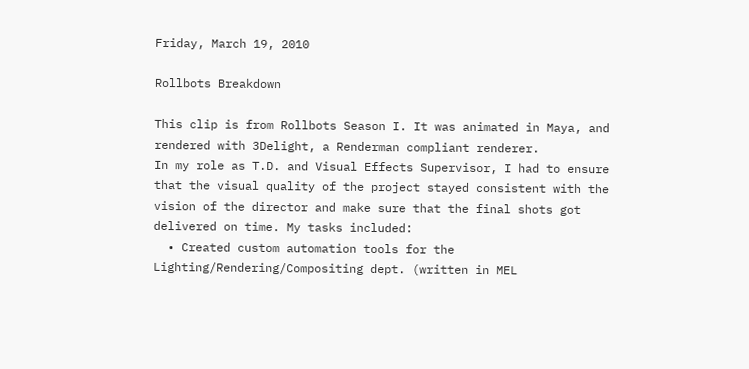Friday, March 19, 2010

Rollbots Breakdown

This clip is from Rollbots Season I. It was animated in Maya, and rendered with 3Delight, a Renderman compliant renderer.
In my role as T.D. and Visual Effects Supervisor, I had to ensure that the visual quality of the project stayed consistent with the vision of the director and make sure that the final shots got delivered on time. My tasks included:
  • Created custom automation tools for the Lighting/Rendering/Compositing dept. (written in MEL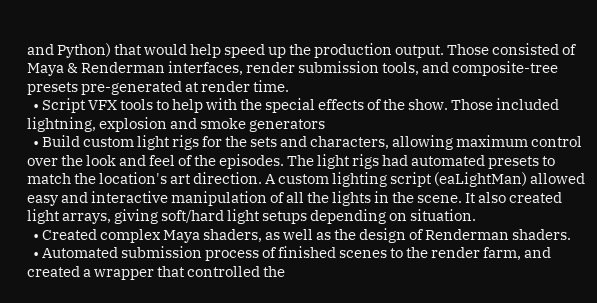and Python) that would help speed up the production output. Those consisted of Maya & Renderman interfaces, render submission tools, and composite-tree presets pre-generated at render time.
  • Script VFX tools to help with the special effects of the show. Those included lightning, explosion and smoke generators
  • Build custom light rigs for the sets and characters, allowing maximum control over the look and feel of the episodes. The light rigs had automated presets to match the location's art direction. A custom lighting script (eaLightMan) allowed easy and interactive manipulation of all the lights in the scene. It also created light arrays, giving soft/hard light setups depending on situation.
  • Created complex Maya shaders, as well as the design of Renderman shaders.
  • Automated submission process of finished scenes to the render farm, and created a wrapper that controlled the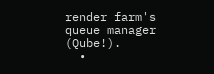render farm's queue manager (Qube!).
  •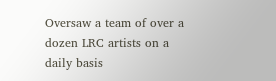Oversaw a team of over a dozen LRC artists on a daily basis